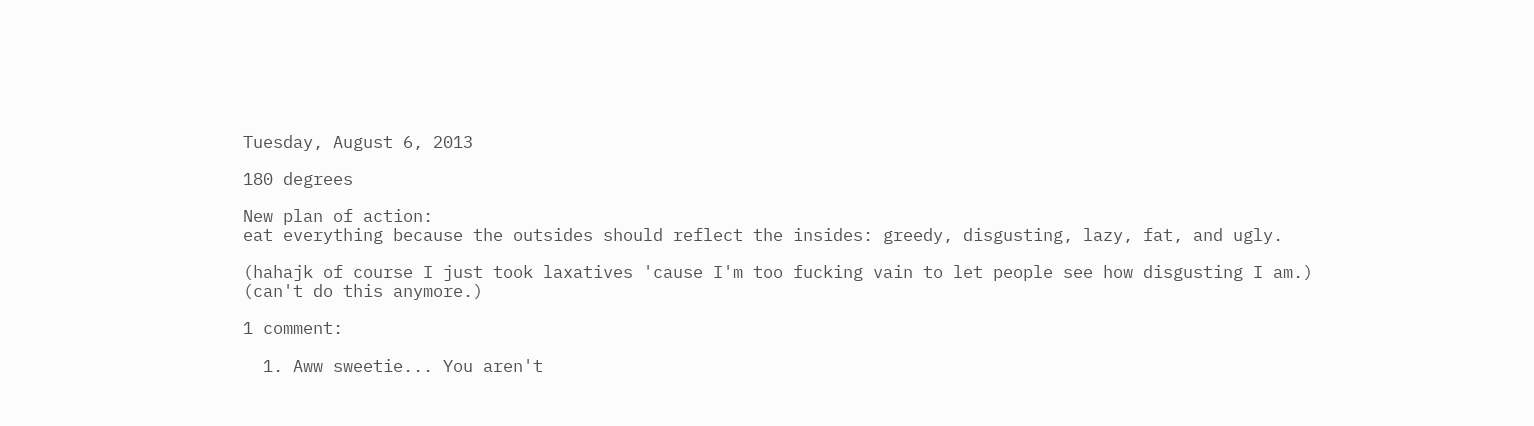Tuesday, August 6, 2013

180 degrees

New plan of action:
eat everything because the outsides should reflect the insides: greedy, disgusting, lazy, fat, and ugly.

(hahajk of course I just took laxatives 'cause I'm too fucking vain to let people see how disgusting I am.)
(can't do this anymore.)

1 comment:

  1. Aww sweetie... You aren't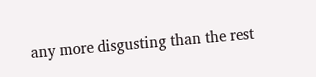any more disgusting than the rest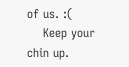of us. :(
    Keep your chin up.